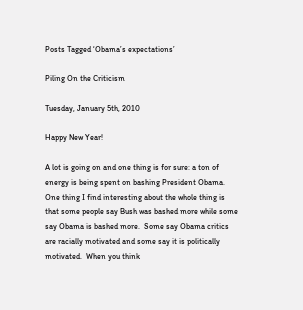Posts Tagged ‘Obama’s expectations’

Piling On the Criticism

Tuesday, January 5th, 2010

Happy New Year!

A lot is going on and one thing is for sure: a ton of energy is being spent on bashing President Obama.  One thing I find interesting about the whole thing is that some people say Bush was bashed more while some say Obama is bashed more.  Some say Obama critics are racially motivated and some say it is politically motivated.  When you think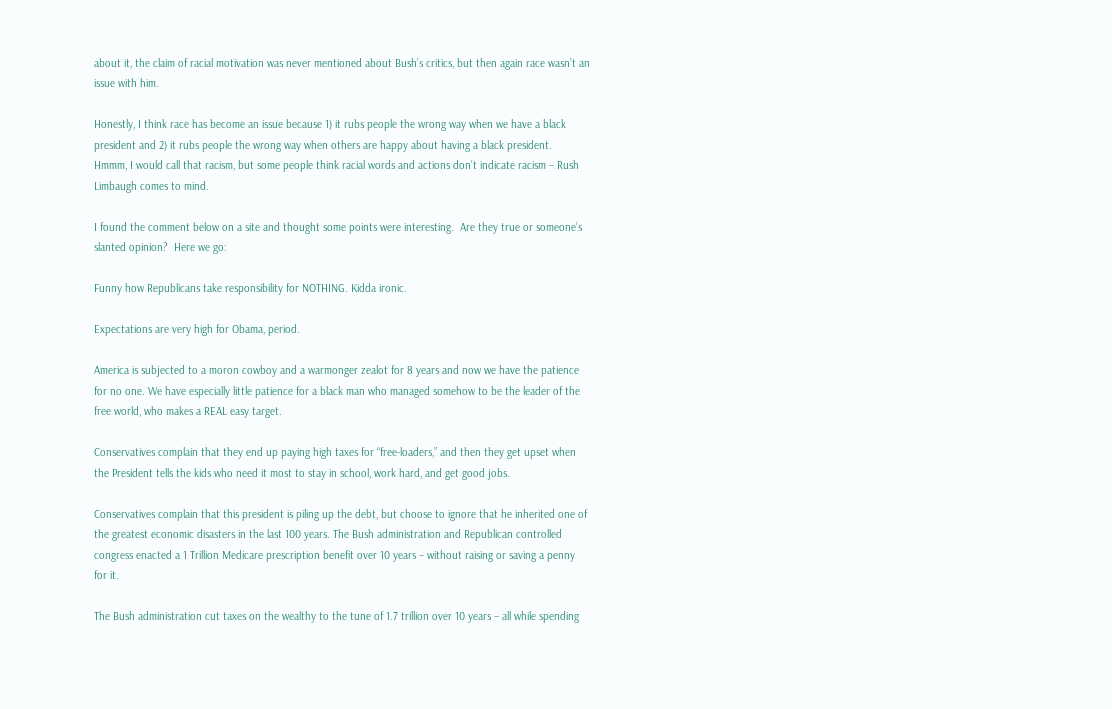about it, the claim of racial motivation was never mentioned about Bush’s critics, but then again race wasn’t an issue with him.

Honestly, I think race has become an issue because 1) it rubs people the wrong way when we have a black president and 2) it rubs people the wrong way when others are happy about having a black president.  Hmmm, I would call that racism, but some people think racial words and actions don’t indicate racism – Rush Limbaugh comes to mind.

I found the comment below on a site and thought some points were interesting.  Are they true or someone’s slanted opinion?  Here we go:

Funny how Republicans take responsibility for NOTHING. Kidda ironic.

Expectations are very high for Obama, period.

America is subjected to a moron cowboy and a warmonger zealot for 8 years and now we have the patience for no one. We have especially little patience for a black man who managed somehow to be the leader of the free world, who makes a REAL easy target.

Conservatives complain that they end up paying high taxes for “free-loaders,” and then they get upset when the President tells the kids who need it most to stay in school, work hard, and get good jobs.

Conservatives complain that this president is piling up the debt, but choose to ignore that he inherited one of the greatest economic disasters in the last 100 years. The Bush administration and Republican controlled congress enacted a 1 Trillion Medicare prescription benefit over 10 years – without raising or saving a penny for it.

The Bush administration cut taxes on the wealthy to the tune of 1.7 trillion over 10 years – all while spending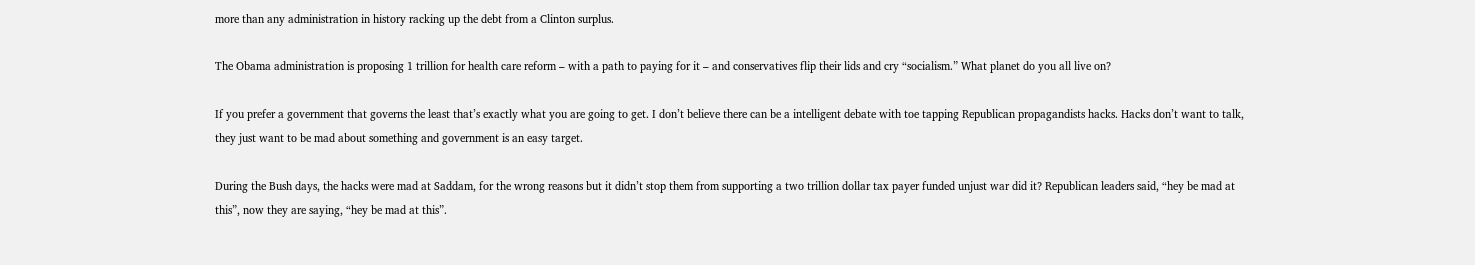more than any administration in history racking up the debt from a Clinton surplus.

The Obama administration is proposing 1 trillion for health care reform – with a path to paying for it – and conservatives flip their lids and cry “socialism.” What planet do you all live on?

If you prefer a government that governs the least that’s exactly what you are going to get. I don’t believe there can be a intelligent debate with toe tapping Republican propagandists hacks. Hacks don’t want to talk, they just want to be mad about something and government is an easy target.

During the Bush days, the hacks were mad at Saddam, for the wrong reasons but it didn’t stop them from supporting a two trillion dollar tax payer funded unjust war did it? Republican leaders said, “hey be mad at this”, now they are saying, “hey be mad at this”.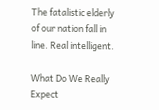The fatalistic elderly of our nation fall in line. Real intelligent.

What Do We Really Expect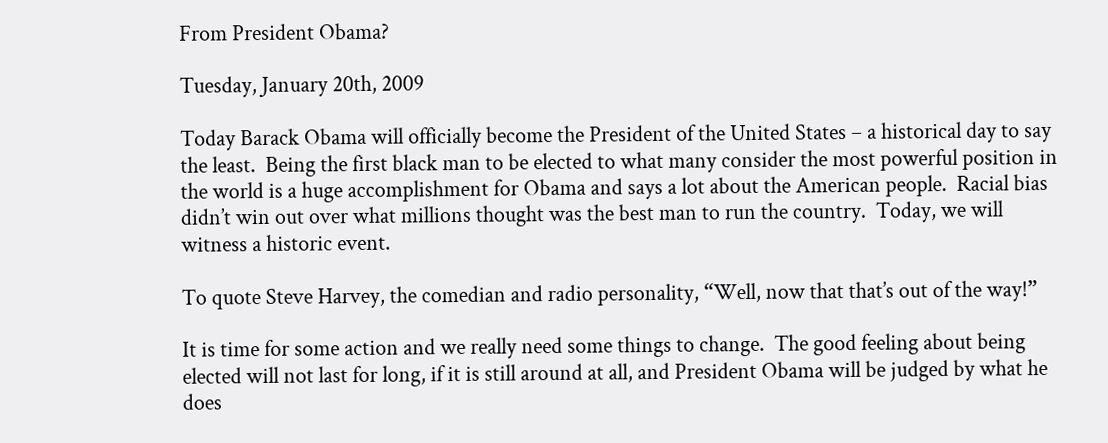From President Obama?

Tuesday, January 20th, 2009

Today Barack Obama will officially become the President of the United States – a historical day to say the least.  Being the first black man to be elected to what many consider the most powerful position in the world is a huge accomplishment for Obama and says a lot about the American people.  Racial bias didn’t win out over what millions thought was the best man to run the country.  Today, we will witness a historic event.

To quote Steve Harvey, the comedian and radio personality, “Well, now that that’s out of the way!”

It is time for some action and we really need some things to change.  The good feeling about being elected will not last for long, if it is still around at all, and President Obama will be judged by what he does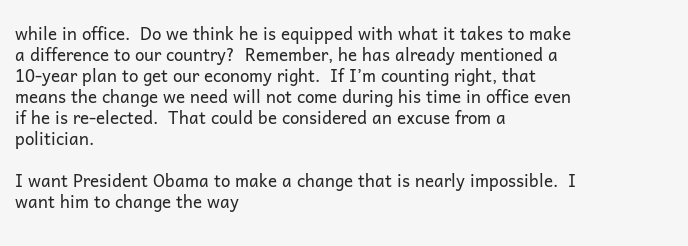while in office.  Do we think he is equipped with what it takes to make a difference to our country?  Remember, he has already mentioned a 10-year plan to get our economy right.  If I’m counting right, that means the change we need will not come during his time in office even if he is re-elected.  That could be considered an excuse from a politician.

I want President Obama to make a change that is nearly impossible.  I want him to change the way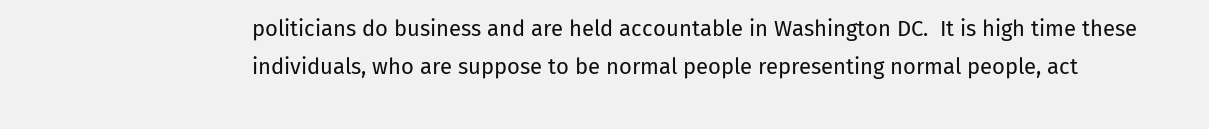politicians do business and are held accountable in Washington DC.  It is high time these individuals, who are suppose to be normal people representing normal people, act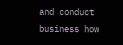and conduct business how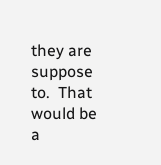they are suppose to.  That would be a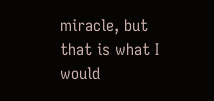miracle, but that is what I would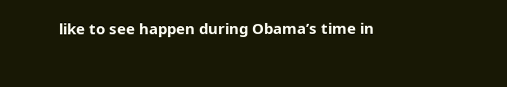like to see happen during Obama’s time in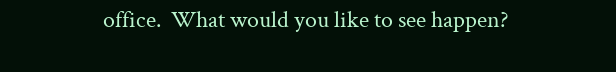office.  What would you like to see happen?